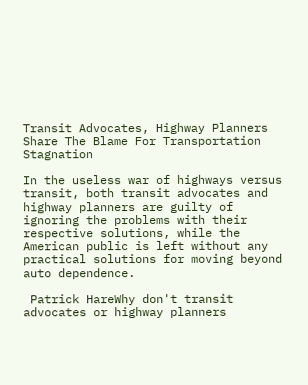Transit Advocates, Highway Planners Share The Blame For Transportation Stagnation

In the useless war of highways versus transit, both transit advocates and highway planners are guilty of ignoring the problems with their respective solutions, while the American public is left without any practical solutions for moving beyond auto dependence.

 Patrick HareWhy don't transit advocates or highway planners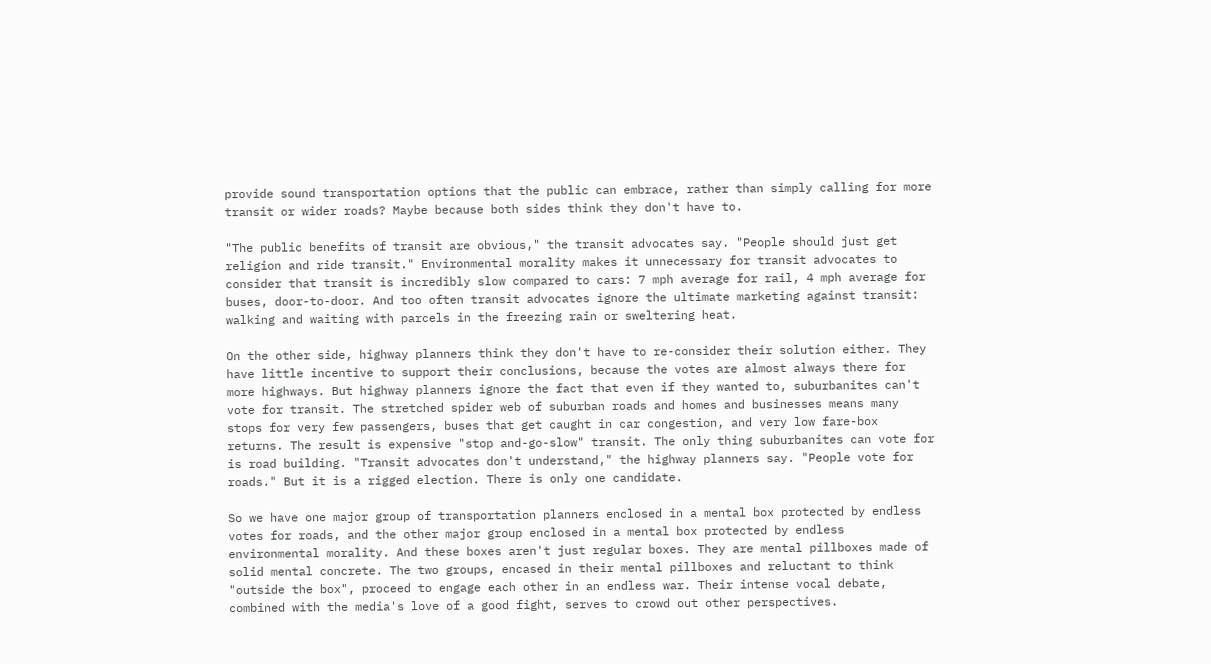provide sound transportation options that the public can embrace, rather than simply calling for more transit or wider roads? Maybe because both sides think they don't have to.

"The public benefits of transit are obvious," the transit advocates say. "People should just get religion and ride transit." Environmental morality makes it unnecessary for transit advocates to consider that transit is incredibly slow compared to cars: 7 mph average for rail, 4 mph average for buses, door-to-door. And too often transit advocates ignore the ultimate marketing against transit: walking and waiting with parcels in the freezing rain or sweltering heat.

On the other side, highway planners think they don't have to re-consider their solution either. They have little incentive to support their conclusions, because the votes are almost always there for more highways. But highway planners ignore the fact that even if they wanted to, suburbanites can't vote for transit. The stretched spider web of suburban roads and homes and businesses means many stops for very few passengers, buses that get caught in car congestion, and very low fare-box returns. The result is expensive "stop and-go-slow" transit. The only thing suburbanites can vote for is road building. "Transit advocates don't understand," the highway planners say. "People vote for roads." But it is a rigged election. There is only one candidate.

So we have one major group of transportation planners enclosed in a mental box protected by endless votes for roads, and the other major group enclosed in a mental box protected by endless environmental morality. And these boxes aren't just regular boxes. They are mental pillboxes made of solid mental concrete. The two groups, encased in their mental pillboxes and reluctant to think "outside the box", proceed to engage each other in an endless war. Their intense vocal debate, combined with the media's love of a good fight, serves to crowd out other perspectives.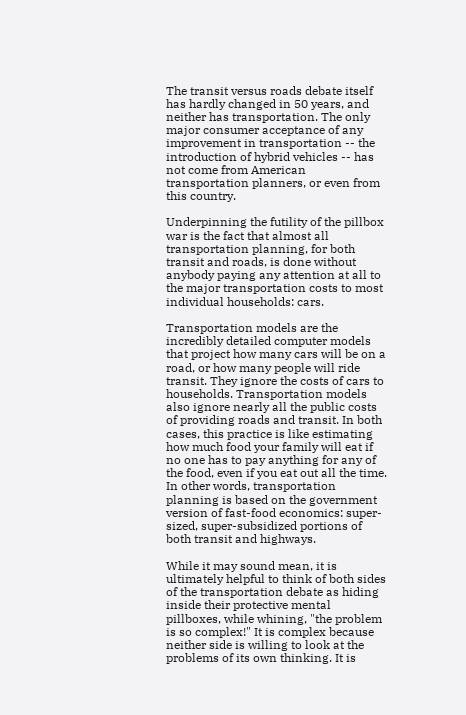The transit versus roads debate itself has hardly changed in 50 years, and neither has transportation. The only major consumer acceptance of any improvement in transportation -- the introduction of hybrid vehicles -- has not come from American transportation planners, or even from this country.

Underpinning the futility of the pillbox war is the fact that almost all transportation planning, for both transit and roads, is done without anybody paying any attention at all to the major transportation costs to most individual households: cars.

Transportation models are the incredibly detailed computer models that project how many cars will be on a road, or how many people will ride transit. They ignore the costs of cars to households. Transportation models also ignore nearly all the public costs of providing roads and transit. In both cases, this practice is like estimating how much food your family will eat if no one has to pay anything for any of the food, even if you eat out all the time. In other words, transportation planning is based on the government version of fast-food economics: super-sized, super-subsidized portions of both transit and highways.

While it may sound mean, it is ultimately helpful to think of both sides of the transportation debate as hiding inside their protective mental pillboxes, while whining, "the problem is so complex!" It is complex because neither side is willing to look at the problems of its own thinking. It is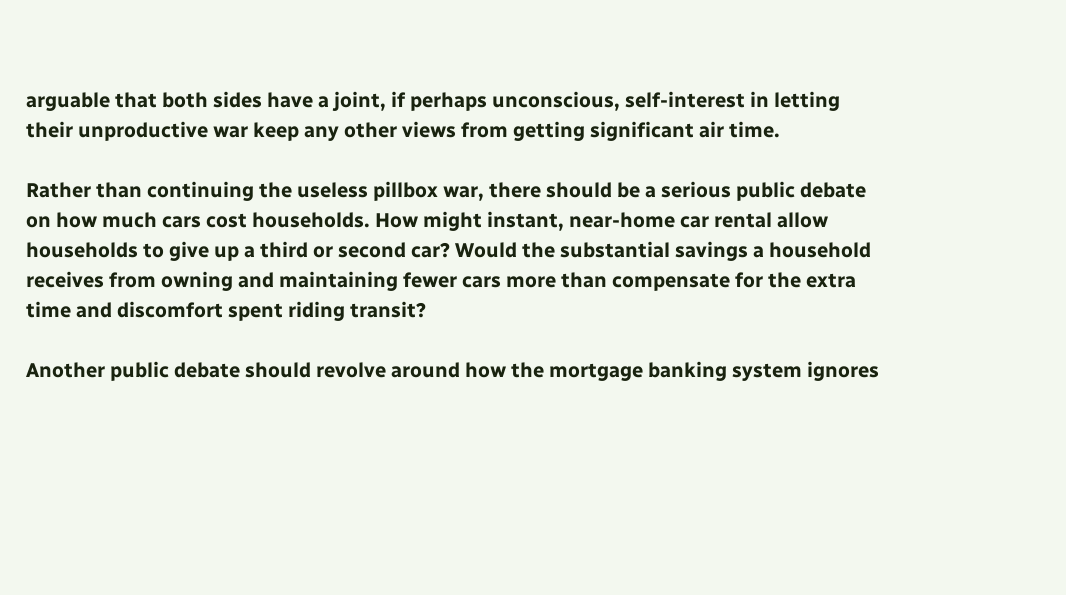arguable that both sides have a joint, if perhaps unconscious, self-interest in letting their unproductive war keep any other views from getting significant air time.

Rather than continuing the useless pillbox war, there should be a serious public debate on how much cars cost households. How might instant, near-home car rental allow households to give up a third or second car? Would the substantial savings a household receives from owning and maintaining fewer cars more than compensate for the extra time and discomfort spent riding transit?

Another public debate should revolve around how the mortgage banking system ignores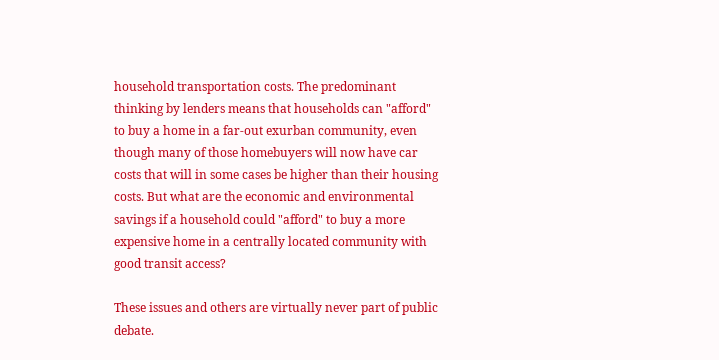household transportation costs. The predominant thinking by lenders means that households can "afford" to buy a home in a far-out exurban community, even though many of those homebuyers will now have car costs that will in some cases be higher than their housing costs. But what are the economic and environmental savings if a household could "afford" to buy a more expensive home in a centrally located community with good transit access?

These issues and others are virtually never part of public debate.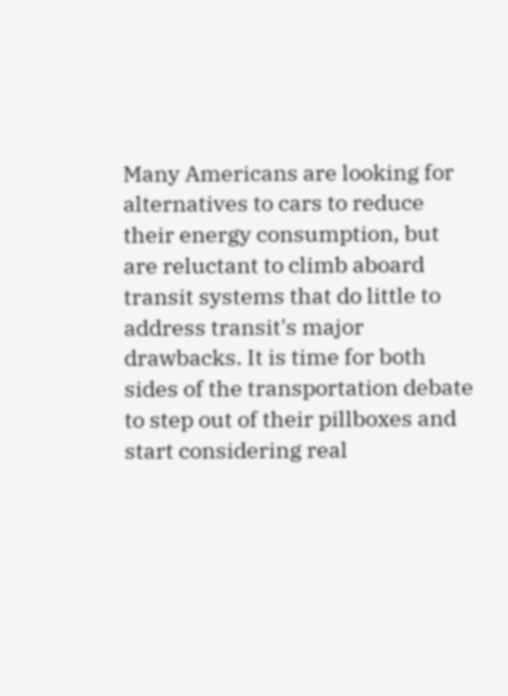Many Americans are looking for alternatives to cars to reduce their energy consumption, but are reluctant to climb aboard transit systems that do little to address transit's major drawbacks. It is time for both sides of the transportation debate to step out of their pillboxes and start considering real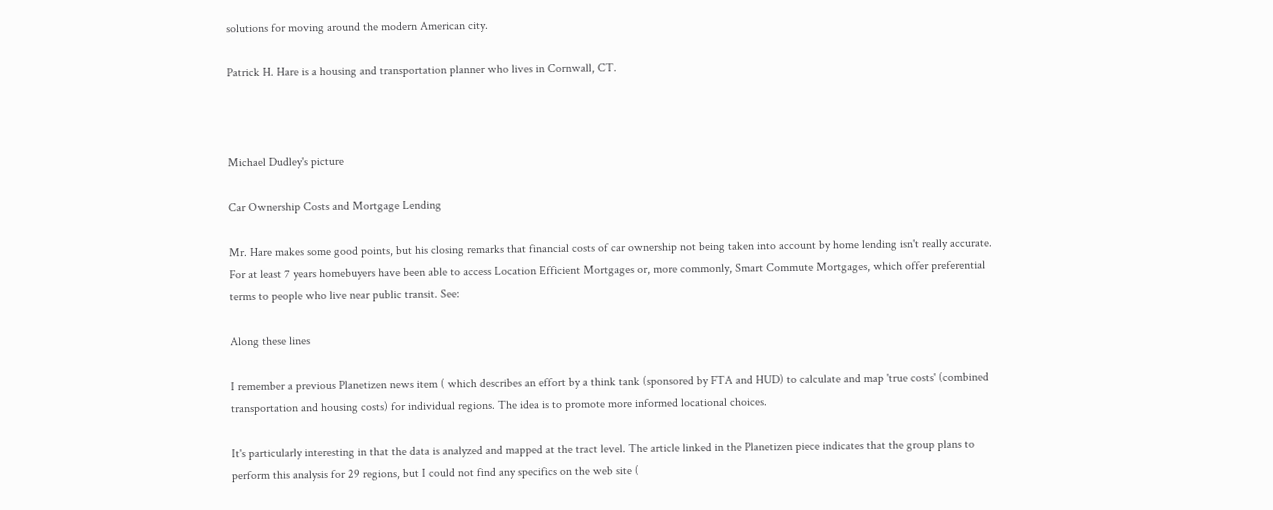solutions for moving around the modern American city.

Patrick H. Hare is a housing and transportation planner who lives in Cornwall, CT.



Michael Dudley's picture

Car Ownership Costs and Mortgage Lending

Mr. Hare makes some good points, but his closing remarks that financial costs of car ownership not being taken into account by home lending isn't really accurate. For at least 7 years homebuyers have been able to access Location Efficient Mortgages or, more commonly, Smart Commute Mortgages, which offer preferential terms to people who live near public transit. See:

Along these lines

I remember a previous Planetizen news item ( which describes an effort by a think tank (sponsored by FTA and HUD) to calculate and map 'true costs' (combined transportation and housing costs) for individual regions. The idea is to promote more informed locational choices.

It's particularly interesting in that the data is analyzed and mapped at the tract level. The article linked in the Planetizen piece indicates that the group plans to perform this analysis for 29 regions, but I could not find any specifics on the web site (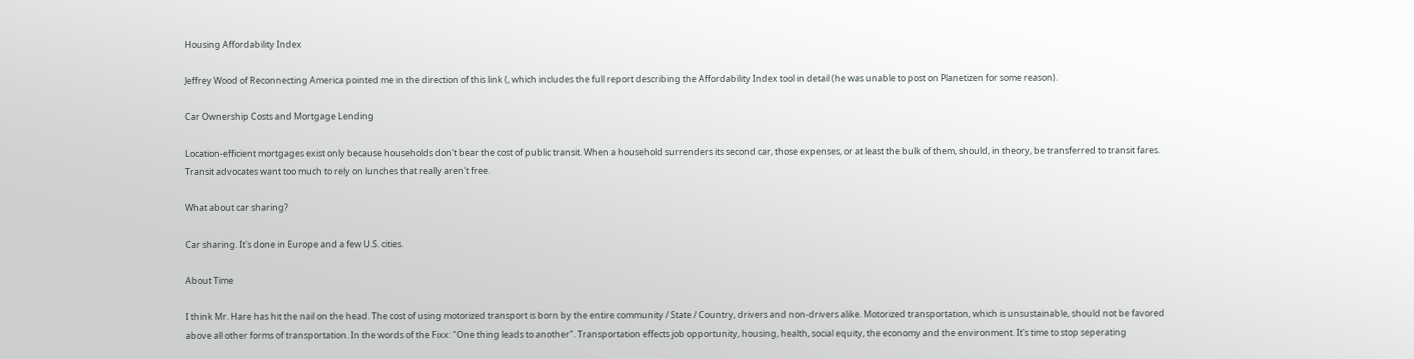Housing Affordability Index

Jeffrey Wood of Reconnecting America pointed me in the direction of this link (, which includes the full report describing the Affordability Index tool in detail (he was unable to post on Planetizen for some reason).

Car Ownership Costs and Mortgage Lending

Location-efficient mortgages exist only because households don't bear the cost of public transit. When a household surrenders its second car, those expenses, or at least the bulk of them, should, in theory, be transferred to transit fares. Transit advocates want too much to rely on lunches that really aren't free.

What about car sharing?

Car sharing. It's done in Europe and a few U.S. cities.

About Time

I think Mr. Hare has hit the nail on the head. The cost of using motorized transport is born by the entire community / State / Country, drivers and non-drivers alike. Motorized transportation, which is unsustainable, should not be favored above all other forms of transportation. In the words of the Fixx: "One thing leads to another". Transportation effects job opportunity, housing, health, social equity, the economy and the environment. It's time to stop seperating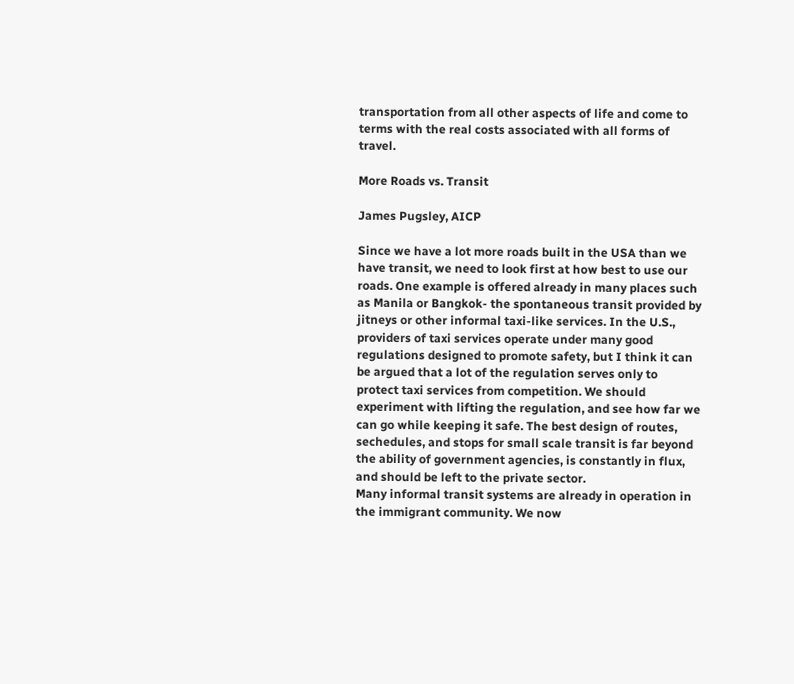transportation from all other aspects of life and come to terms with the real costs associated with all forms of travel.

More Roads vs. Transit

James Pugsley, AICP

Since we have a lot more roads built in the USA than we have transit, we need to look first at how best to use our roads. One example is offered already in many places such as Manila or Bangkok- the spontaneous transit provided by jitneys or other informal taxi-like services. In the U.S., providers of taxi services operate under many good regulations designed to promote safety, but I think it can be argued that a lot of the regulation serves only to protect taxi services from competition. We should experiment with lifting the regulation, and see how far we can go while keeping it safe. The best design of routes, sechedules, and stops for small scale transit is far beyond the ability of government agencies, is constantly in flux, and should be left to the private sector.
Many informal transit systems are already in operation in the immigrant community. We now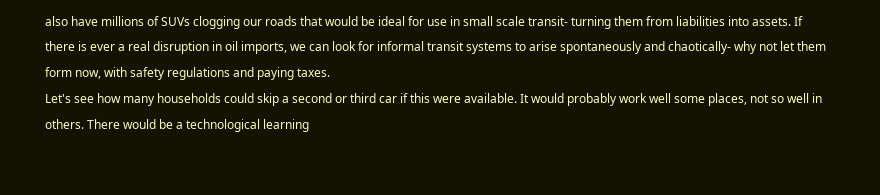also have millions of SUVs clogging our roads that would be ideal for use in small scale transit- turning them from liabilities into assets. If there is ever a real disruption in oil imports, we can look for informal transit systems to arise spontaneously and chaotically- why not let them form now, with safety regulations and paying taxes.
Let's see how many households could skip a second or third car if this were available. It would probably work well some places, not so well in others. There would be a technological learning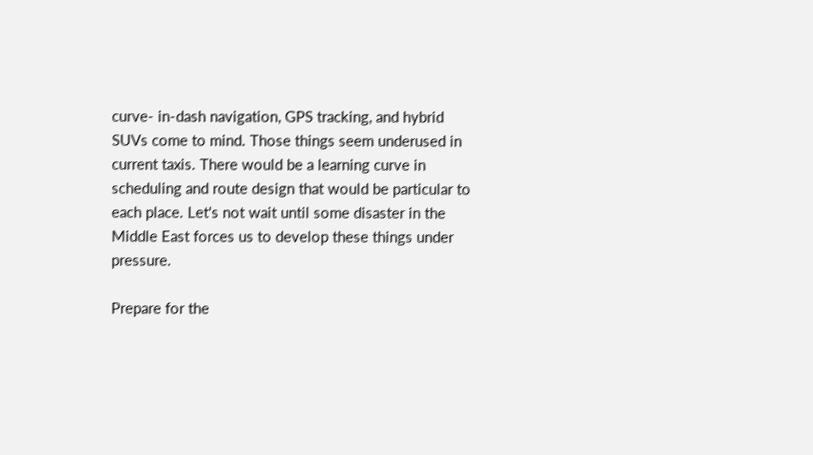curve- in-dash navigation, GPS tracking, and hybrid SUVs come to mind. Those things seem underused in current taxis. There would be a learning curve in scheduling and route design that would be particular to each place. Let's not wait until some disaster in the Middle East forces us to develop these things under pressure.

Prepare for the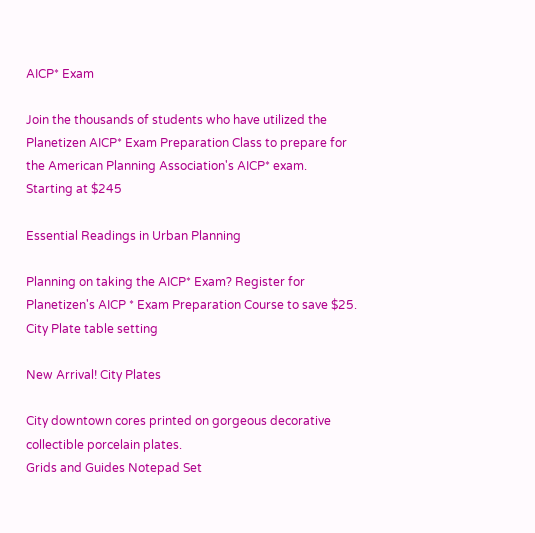AICP* Exam

Join the thousands of students who have utilized the Planetizen AICP* Exam Preparation Class to prepare for the American Planning Association's AICP* exam.
Starting at $245

Essential Readings in Urban Planning

Planning on taking the AICP* Exam? Register for Planetizen's AICP * Exam Preparation Course to save $25.
City Plate table setting

New Arrival! City Plates

City downtown cores printed on gorgeous decorative collectible porcelain plates.
Grids and Guides Notepad Set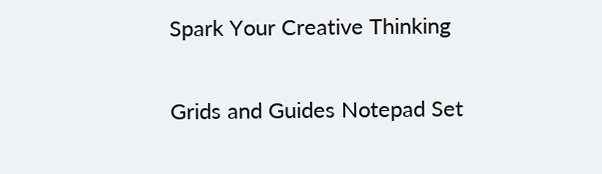Spark Your Creative Thinking

Grids and Guides Notepad Set